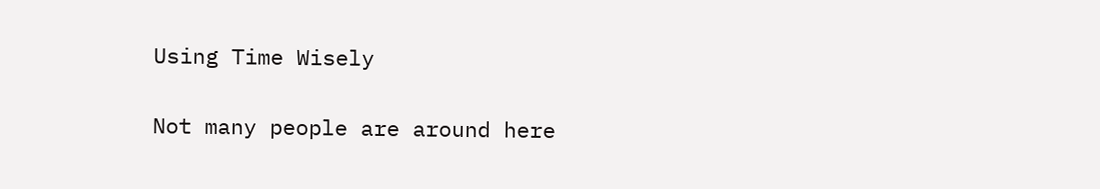Using Time Wisely

Not many people are around here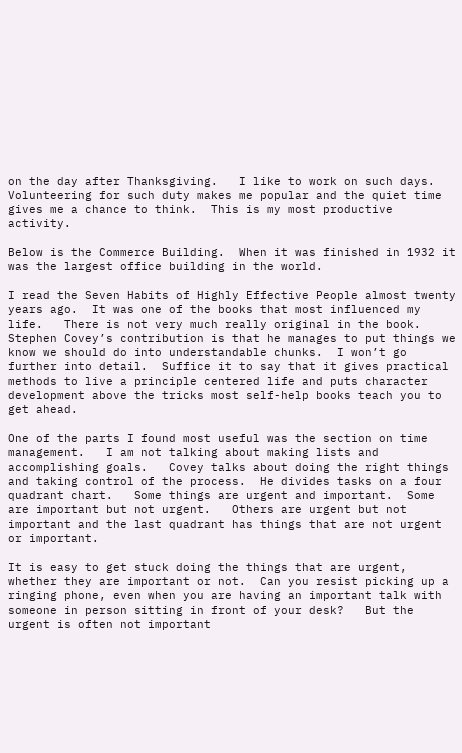on the day after Thanksgiving.   I like to work on such days.  Volunteering for such duty makes me popular and the quiet time gives me a chance to think.  This is my most productive activity.

Below is the Commerce Building.  When it was finished in 1932 it was the largest office building in the world.

I read the Seven Habits of Highly Effective People almost twenty years ago.  It was one of the books that most influenced my life.   There is not very much really original in the book.  Stephen Covey’s contribution is that he manages to put things we know we should do into understandable chunks.  I won’t go further into detail.  Suffice it to say that it gives practical methods to live a principle centered life and puts character development above the tricks most self-help books teach you to get ahead.

One of the parts I found most useful was the section on time management.   I am not talking about making lists and accomplishing goals.   Covey talks about doing the right things and taking control of the process.  He divides tasks on a four quadrant chart.   Some things are urgent and important.  Some are important but not urgent.   Others are urgent but not important and the last quadrant has things that are not urgent or important.

It is easy to get stuck doing the things that are urgent, whether they are important or not.  Can you resist picking up a ringing phone, even when you are having an important talk with someone in person sitting in front of your desk?   But the urgent is often not important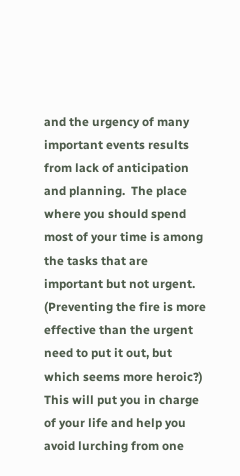and the urgency of many important events results from lack of anticipation and planning.  The place where you should spend most of your time is among the tasks that are important but not urgent.  (Preventing the fire is more effective than the urgent need to put it out, but which seems more heroic?)  This will put you in charge of your life and help you avoid lurching from one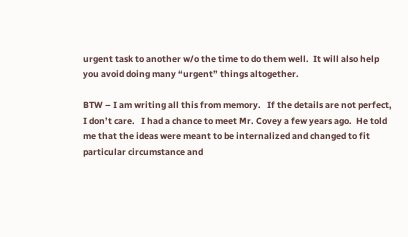urgent task to another w/o the time to do them well.  It will also help you avoid doing many “urgent” things altogether.

BTW – I am writing all this from memory.   If the details are not perfect, I don’t care.   I had a chance to meet Mr. Covey a few years ago.  He told me that the ideas were meant to be internalized and changed to fit particular circumstance and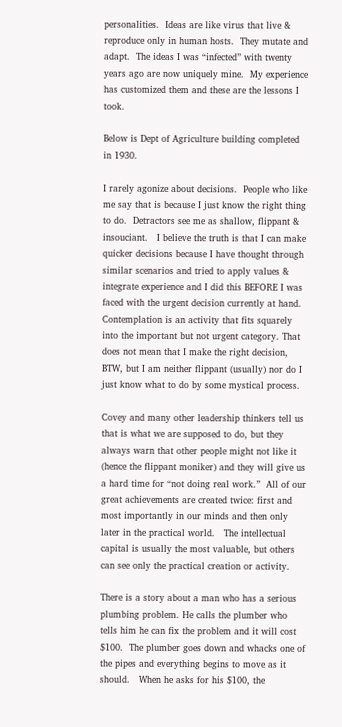personalities.  Ideas are like virus that live & reproduce only in human hosts.  They mutate and adapt.  The ideas I was “infected” with twenty years ago are now uniquely mine.  My experience has customized them and these are the lessons I took.

Below is Dept of Agriculture building completed in 1930.

I rarely agonize about decisions.  People who like me say that is because I just know the right thing to do.  Detractors see me as shallow, flippant & insouciant.   I believe the truth is that I can make quicker decisions because I have thought through similar scenarios and tried to apply values & integrate experience and I did this BEFORE I was faced with the urgent decision currently at hand.  Contemplation is an activity that fits squarely into the important but not urgent category. That does not mean that I make the right decision, BTW, but I am neither flippant (usually) nor do I just know what to do by some mystical process.

Covey and many other leadership thinkers tell us that is what we are supposed to do, but they always warn that other people might not like it (hence the flippant moniker) and they will give us a hard time for “not doing real work.”  All of our great achievements are created twice: first and most importantly in our minds and then only later in the practical world.   The intellectual capital is usually the most valuable, but others can see only the practical creation or activity.

There is a story about a man who has a serious plumbing problem. He calls the plumber who tells him he can fix the problem and it will cost $100.  The plumber goes down and whacks one of the pipes and everything begins to move as it should.   When he asks for his $100, the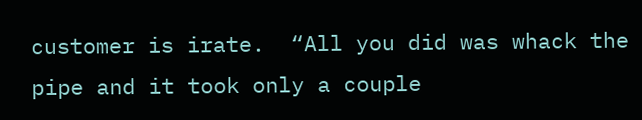customer is irate.  “All you did was whack the pipe and it took only a couple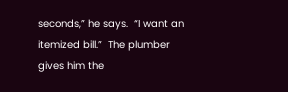seconds,” he says.  “I want an itemized bill.”  The plumber gives him the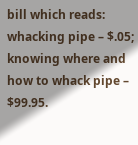bill which reads: whacking pipe – $.05; knowing where and how to whack pipe – $99.95.